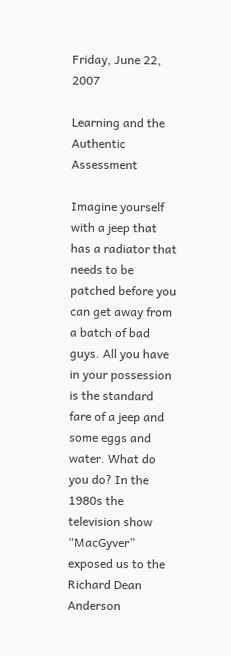Friday, June 22, 2007

Learning and the Authentic Assessment

Imagine yourself with a jeep that has a radiator that needs to be patched before you can get away from a batch of bad guys. All you have in your possession is the standard fare of a jeep and some eggs and water. What do you do? In the 1980s the television show “MacGyver” exposed us to the Richard Dean Anderson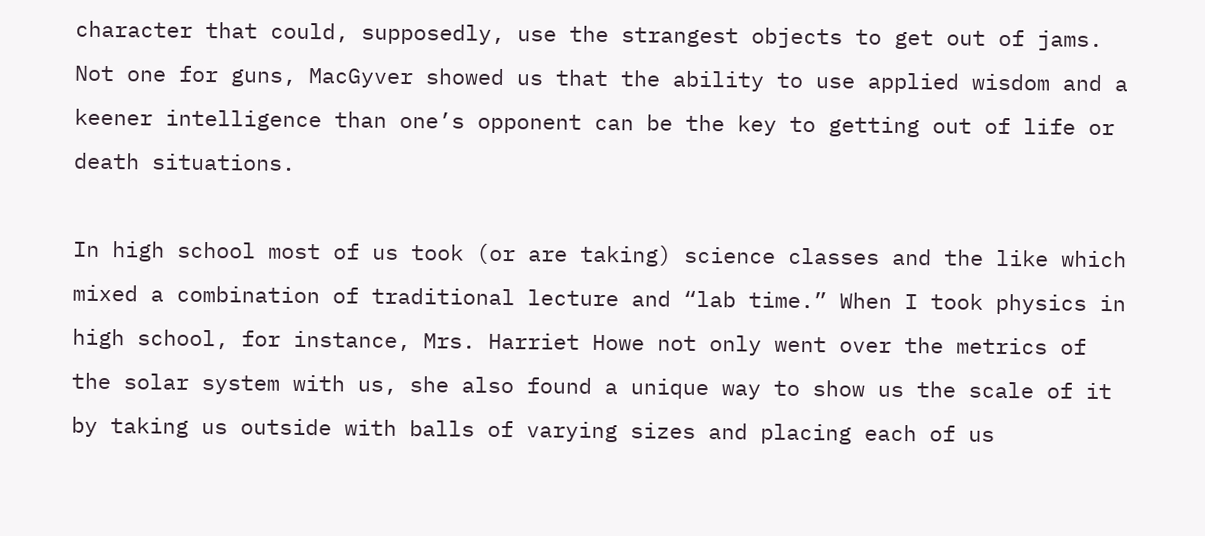character that could, supposedly, use the strangest objects to get out of jams. Not one for guns, MacGyver showed us that the ability to use applied wisdom and a keener intelligence than one’s opponent can be the key to getting out of life or death situations.

In high school most of us took (or are taking) science classes and the like which mixed a combination of traditional lecture and “lab time.” When I took physics in high school, for instance, Mrs. Harriet Howe not only went over the metrics of the solar system with us, she also found a unique way to show us the scale of it by taking us outside with balls of varying sizes and placing each of us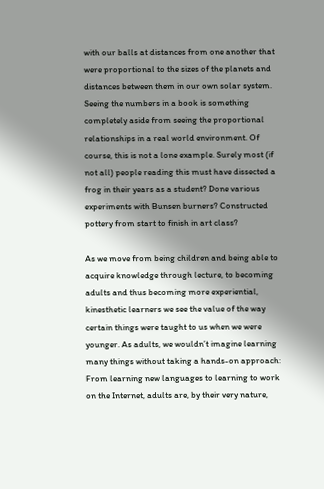with our balls at distances from one another that were proportional to the sizes of the planets and distances between them in our own solar system. Seeing the numbers in a book is something completely aside from seeing the proportional relationships in a real world environment. Of course, this is not a lone example. Surely most (if not all) people reading this must have dissected a frog in their years as a student? Done various experiments with Bunsen burners? Constructed pottery from start to finish in art class?

As we move from being children and being able to acquire knowledge through lecture, to becoming adults and thus becoming more experiential, kinesthetic learners we see the value of the way certain things were taught to us when we were younger. As adults, we wouldn’t imagine learning many things without taking a hands-on approach: From learning new languages to learning to work on the Internet, adults are, by their very nature,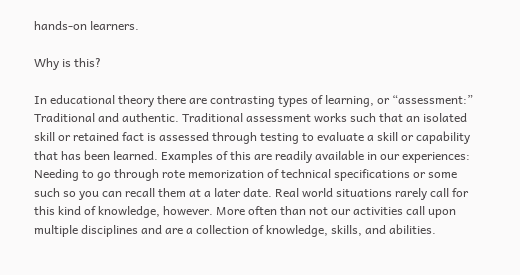hands-on learners.

Why is this?

In educational theory there are contrasting types of learning, or “assessment:” Traditional and authentic. Traditional assessment works such that an isolated skill or retained fact is assessed through testing to evaluate a skill or capability that has been learned. Examples of this are readily available in our experiences: Needing to go through rote memorization of technical specifications or some such so you can recall them at a later date. Real world situations rarely call for this kind of knowledge, however. More often than not our activities call upon multiple disciplines and are a collection of knowledge, skills, and abilities.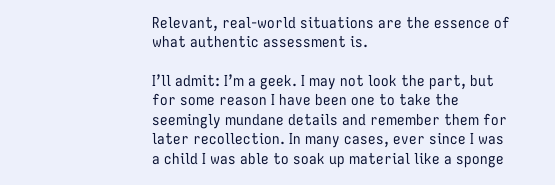Relevant, real-world situations are the essence of what authentic assessment is.

I’ll admit: I’m a geek. I may not look the part, but for some reason I have been one to take the seemingly mundane details and remember them for later recollection. In many cases, ever since I was a child I was able to soak up material like a sponge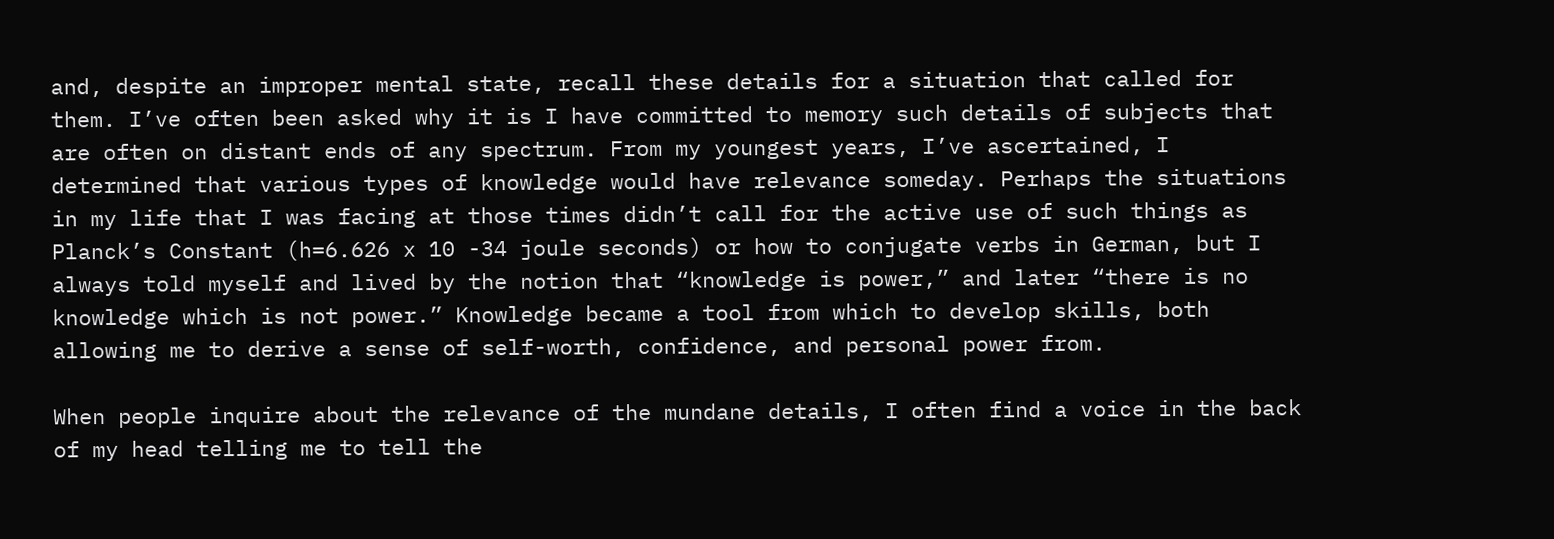and, despite an improper mental state, recall these details for a situation that called for them. I’ve often been asked why it is I have committed to memory such details of subjects that are often on distant ends of any spectrum. From my youngest years, I’ve ascertained, I determined that various types of knowledge would have relevance someday. Perhaps the situations in my life that I was facing at those times didn’t call for the active use of such things as Planck’s Constant (h=6.626 x 10 -34 joule seconds) or how to conjugate verbs in German, but I always told myself and lived by the notion that “knowledge is power,” and later “there is no knowledge which is not power.” Knowledge became a tool from which to develop skills, both allowing me to derive a sense of self-worth, confidence, and personal power from.

When people inquire about the relevance of the mundane details, I often find a voice in the back of my head telling me to tell the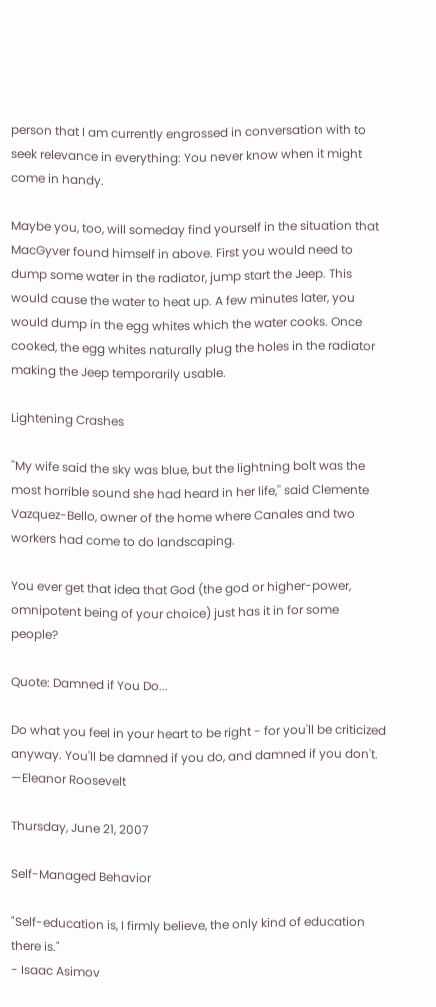person that I am currently engrossed in conversation with to seek relevance in everything: You never know when it might come in handy.

Maybe you, too, will someday find yourself in the situation that MacGyver found himself in above. First you would need to dump some water in the radiator, jump start the Jeep. This would cause the water to heat up. A few minutes later, you would dump in the egg whites which the water cooks. Once cooked, the egg whites naturally plug the holes in the radiator making the Jeep temporarily usable.

Lightening Crashes

''My wife said the sky was blue, but the lightning bolt was the most horrible sound she had heard in her life,'' said Clemente Vazquez-Bello, owner of the home where Canales and two workers had come to do landscaping.

You ever get that idea that God (the god or higher-power, omnipotent being of your choice) just has it in for some people?

Quote: Damned if You Do...

Do what you feel in your heart to be right - for you'll be criticized anyway. You'll be damned if you do, and damned if you don't.
—Eleanor Roosevelt

Thursday, June 21, 2007

Self-Managed Behavior

"Self-education is, I firmly believe, the only kind of education there is."
- Isaac Asimov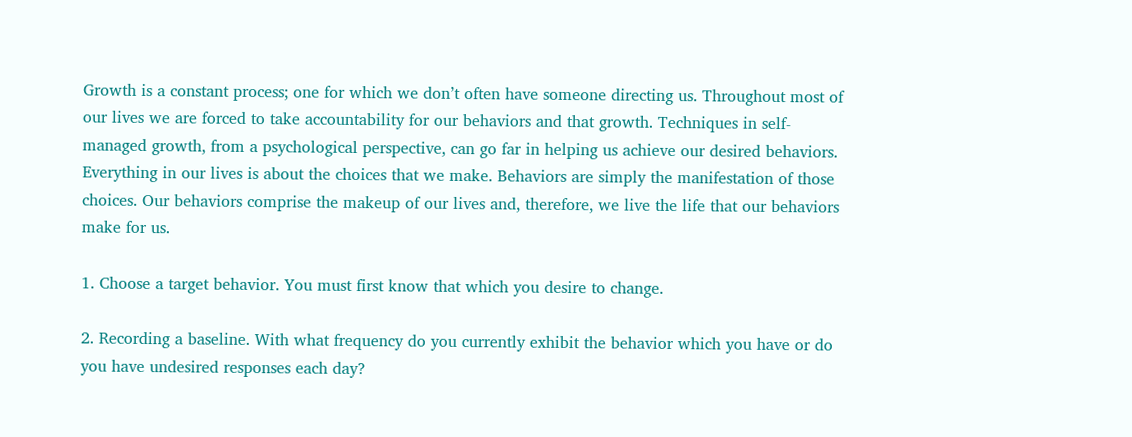Growth is a constant process; one for which we don’t often have someone directing us. Throughout most of our lives we are forced to take accountability for our behaviors and that growth. Techniques in self-managed growth, from a psychological perspective, can go far in helping us achieve our desired behaviors. Everything in our lives is about the choices that we make. Behaviors are simply the manifestation of those choices. Our behaviors comprise the makeup of our lives and, therefore, we live the life that our behaviors make for us.

1. Choose a target behavior. You must first know that which you desire to change.

2. Recording a baseline. With what frequency do you currently exhibit the behavior which you have or do you have undesired responses each day?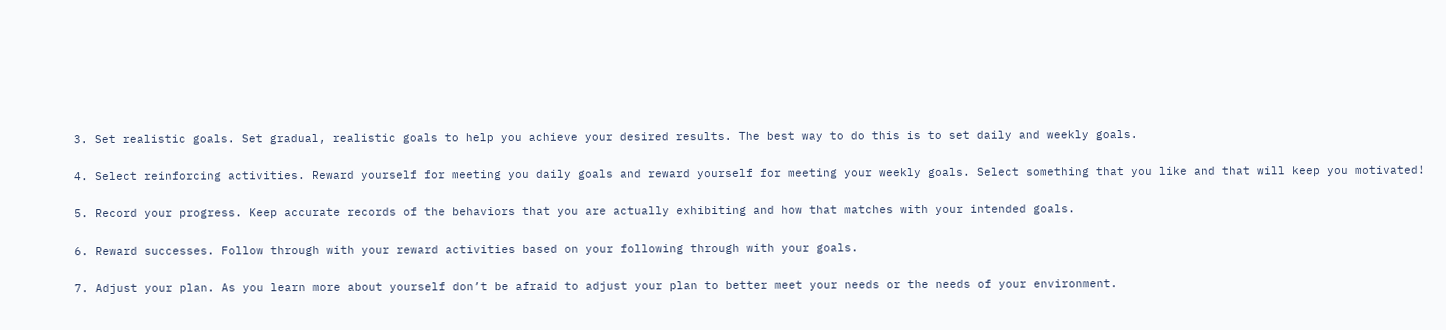3. Set realistic goals. Set gradual, realistic goals to help you achieve your desired results. The best way to do this is to set daily and weekly goals.

4. Select reinforcing activities. Reward yourself for meeting you daily goals and reward yourself for meeting your weekly goals. Select something that you like and that will keep you motivated!

5. Record your progress. Keep accurate records of the behaviors that you are actually exhibiting and how that matches with your intended goals.

6. Reward successes. Follow through with your reward activities based on your following through with your goals.

7. Adjust your plan. As you learn more about yourself don’t be afraid to adjust your plan to better meet your needs or the needs of your environment.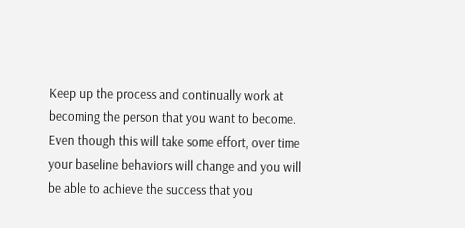Keep up the process and continually work at becoming the person that you want to become. Even though this will take some effort, over time your baseline behaviors will change and you will be able to achieve the success that you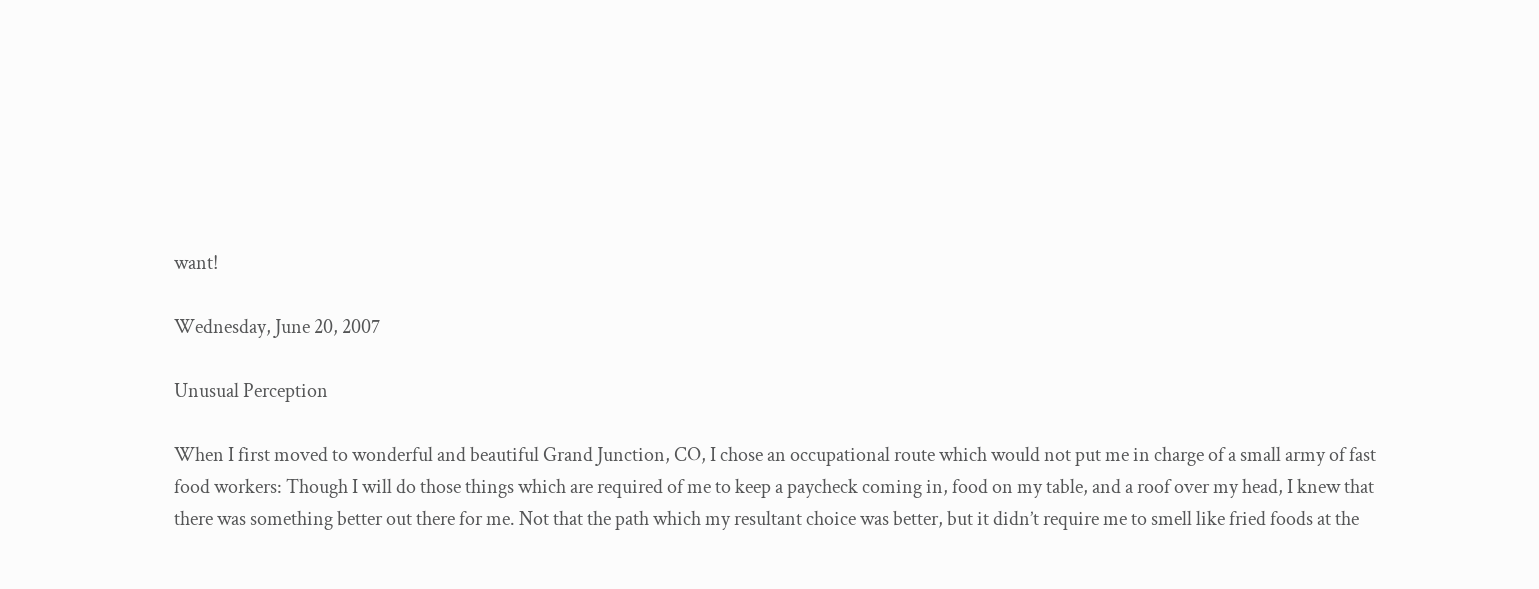want!

Wednesday, June 20, 2007

Unusual Perception

When I first moved to wonderful and beautiful Grand Junction, CO, I chose an occupational route which would not put me in charge of a small army of fast food workers: Though I will do those things which are required of me to keep a paycheck coming in, food on my table, and a roof over my head, I knew that there was something better out there for me. Not that the path which my resultant choice was better, but it didn’t require me to smell like fried foods at the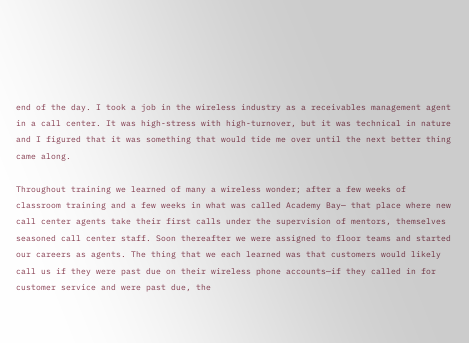end of the day. I took a job in the wireless industry as a receivables management agent in a call center. It was high-stress with high-turnover, but it was technical in nature and I figured that it was something that would tide me over until the next better thing came along.

Throughout training we learned of many a wireless wonder; after a few weeks of classroom training and a few weeks in what was called Academy Bay— that place where new call center agents take their first calls under the supervision of mentors, themselves seasoned call center staff. Soon thereafter we were assigned to floor teams and started our careers as agents. The thing that we each learned was that customers would likely call us if they were past due on their wireless phone accounts—if they called in for customer service and were past due, the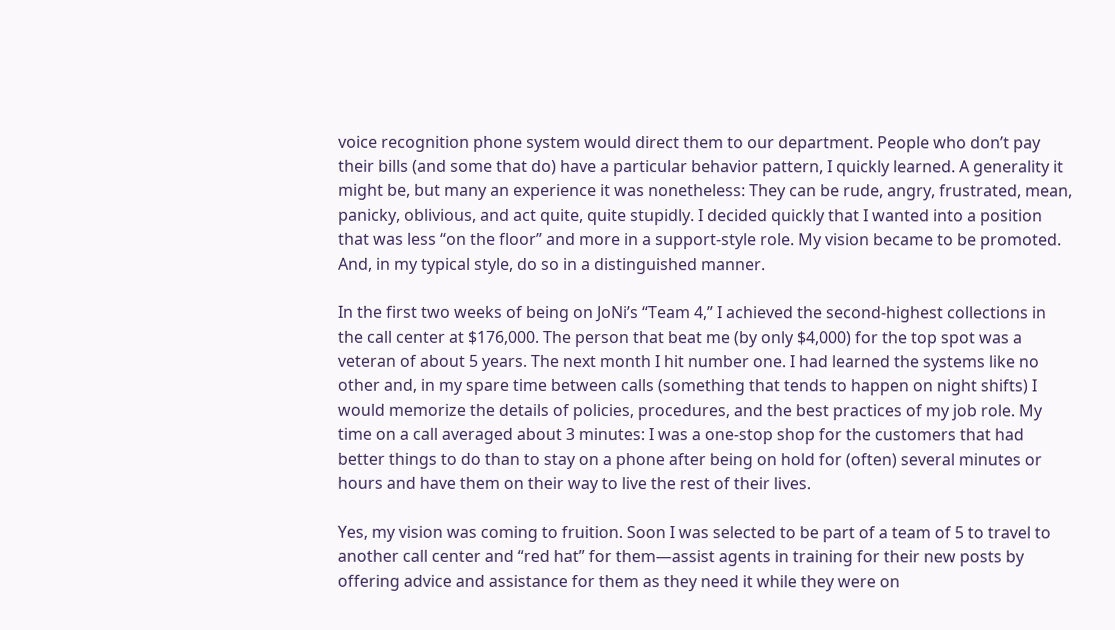voice recognition phone system would direct them to our department. People who don’t pay their bills (and some that do) have a particular behavior pattern, I quickly learned. A generality it might be, but many an experience it was nonetheless: They can be rude, angry, frustrated, mean, panicky, oblivious, and act quite, quite stupidly. I decided quickly that I wanted into a position that was less “on the floor” and more in a support-style role. My vision became to be promoted. And, in my typical style, do so in a distinguished manner.

In the first two weeks of being on JoNi’s “Team 4,” I achieved the second-highest collections in the call center at $176,000. The person that beat me (by only $4,000) for the top spot was a veteran of about 5 years. The next month I hit number one. I had learned the systems like no other and, in my spare time between calls (something that tends to happen on night shifts) I would memorize the details of policies, procedures, and the best practices of my job role. My time on a call averaged about 3 minutes: I was a one-stop shop for the customers that had better things to do than to stay on a phone after being on hold for (often) several minutes or hours and have them on their way to live the rest of their lives.

Yes, my vision was coming to fruition. Soon I was selected to be part of a team of 5 to travel to another call center and “red hat” for them—assist agents in training for their new posts by offering advice and assistance for them as they need it while they were on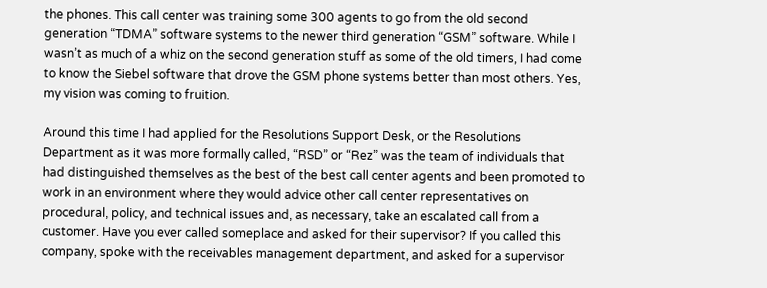the phones. This call center was training some 300 agents to go from the old second generation “TDMA” software systems to the newer third generation “GSM” software. While I wasn’t as much of a whiz on the second generation stuff as some of the old timers, I had come to know the Siebel software that drove the GSM phone systems better than most others. Yes, my vision was coming to fruition.

Around this time I had applied for the Resolutions Support Desk, or the Resolutions Department as it was more formally called, “RSD” or “Rez” was the team of individuals that had distinguished themselves as the best of the best call center agents and been promoted to work in an environment where they would advice other call center representatives on procedural, policy, and technical issues and, as necessary, take an escalated call from a customer. Have you ever called someplace and asked for their supervisor? If you called this company, spoke with the receivables management department, and asked for a supervisor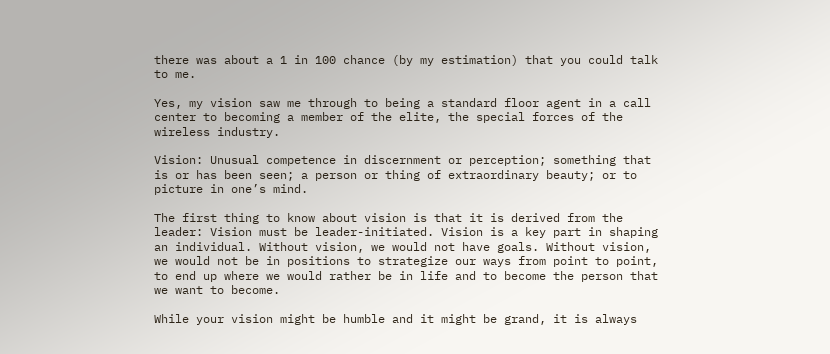there was about a 1 in 100 chance (by my estimation) that you could talk to me.

Yes, my vision saw me through to being a standard floor agent in a call center to becoming a member of the elite, the special forces of the wireless industry.

Vision: Unusual competence in discernment or perception; something that is or has been seen; a person or thing of extraordinary beauty; or to picture in one’s mind.

The first thing to know about vision is that it is derived from the leader: Vision must be leader-initiated. Vision is a key part in shaping an individual. Without vision, we would not have goals. Without vision, we would not be in positions to strategize our ways from point to point, to end up where we would rather be in life and to become the person that we want to become.

While your vision might be humble and it might be grand, it is always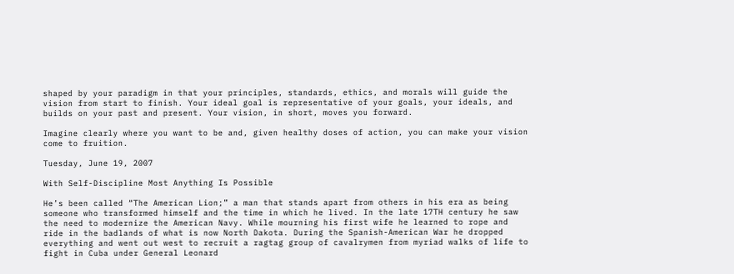shaped by your paradigm in that your principles, standards, ethics, and morals will guide the vision from start to finish. Your ideal goal is representative of your goals, your ideals, and builds on your past and present. Your vision, in short, moves you forward.

Imagine clearly where you want to be and, given healthy doses of action, you can make your vision come to fruition.

Tuesday, June 19, 2007

With Self-Discipline Most Anything Is Possible

He’s been called “The American Lion;” a man that stands apart from others in his era as being someone who transformed himself and the time in which he lived. In the late 17TH century he saw the need to modernize the American Navy. While mourning his first wife he learned to rope and ride in the badlands of what is now North Dakota. During the Spanish-American War he dropped everything and went out west to recruit a ragtag group of cavalrymen from myriad walks of life to fight in Cuba under General Leonard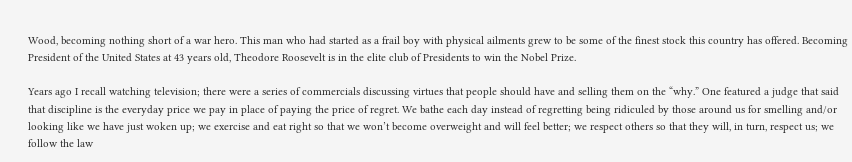Wood, becoming nothing short of a war hero. This man who had started as a frail boy with physical ailments grew to be some of the finest stock this country has offered. Becoming President of the United States at 43 years old, Theodore Roosevelt is in the elite club of Presidents to win the Nobel Prize.

Years ago I recall watching television; there were a series of commercials discussing virtues that people should have and selling them on the “why.” One featured a judge that said that discipline is the everyday price we pay in place of paying the price of regret. We bathe each day instead of regretting being ridiculed by those around us for smelling and/or looking like we have just woken up; we exercise and eat right so that we won’t become overweight and will feel better; we respect others so that they will, in turn, respect us; we follow the law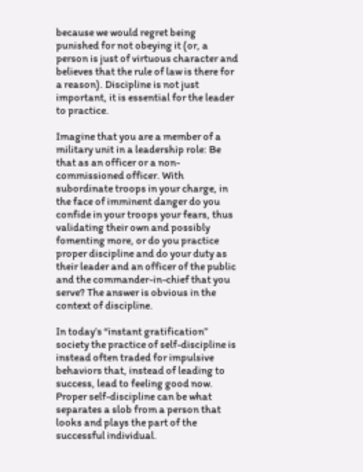because we would regret being punished for not obeying it (or, a person is just of virtuous character and believes that the rule of law is there for a reason). Discipline is not just important, it is essential for the leader to practice.

Imagine that you are a member of a military unit in a leadership role: Be that as an officer or a non-commissioned officer. With subordinate troops in your charge, in the face of imminent danger do you confide in your troops your fears, thus validating their own and possibly fomenting more, or do you practice proper discipline and do your duty as their leader and an officer of the public and the commander-in-chief that you serve? The answer is obvious in the context of discipline.

In today’s “instant gratification” society the practice of self-discipline is instead often traded for impulsive behaviors that, instead of leading to success, lead to feeling good now. Proper self-discipline can be what separates a slob from a person that looks and plays the part of the successful individual.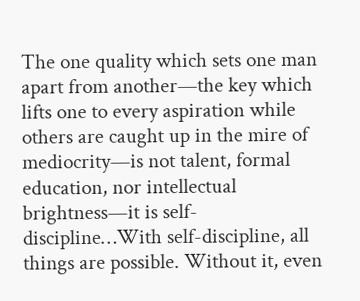The one quality which sets one man apart from another—the key which lifts one to every aspiration while others are caught up in the mire of mediocrity—is not talent, formal education, nor intellectual brightness—it is self-discipline…With self-discipline, all things are possible. Without it, even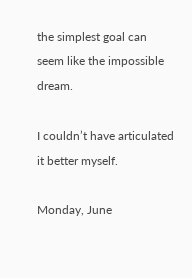the simplest goal can seem like the impossible dream.

I couldn’t have articulated it better myself.

Monday, June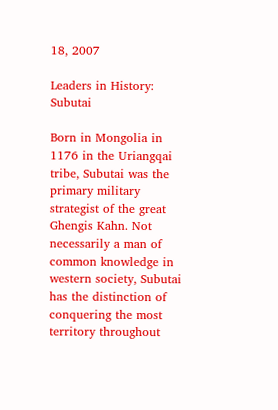18, 2007

Leaders in History: Subutai

Born in Mongolia in 1176 in the Uriangqai tribe, Subutai was the primary military strategist of the great Ghengis Kahn. Not necessarily a man of common knowledge in western society, Subutai has the distinction of conquering the most territory throughout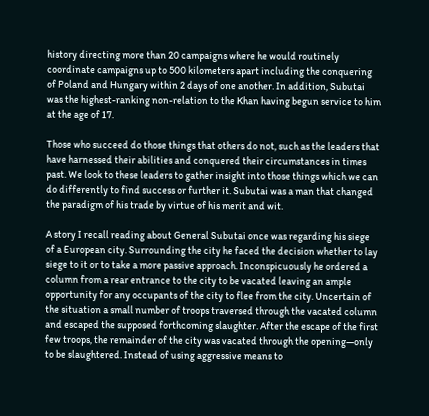history directing more than 20 campaigns where he would routinely coordinate campaigns up to 500 kilometers apart including the conquering of Poland and Hungary within 2 days of one another. In addition, Subutai was the highest-ranking non-relation to the Khan having begun service to him at the age of 17.

Those who succeed do those things that others do not, such as the leaders that have harnessed their abilities and conquered their circumstances in times past. We look to these leaders to gather insight into those things which we can do differently to find success or further it. Subutai was a man that changed the paradigm of his trade by virtue of his merit and wit.

A story I recall reading about General Subutai once was regarding his siege of a European city. Surrounding the city he faced the decision whether to lay siege to it or to take a more passive approach. Inconspicuously he ordered a column from a rear entrance to the city to be vacated leaving an ample opportunity for any occupants of the city to flee from the city. Uncertain of the situation a small number of troops traversed through the vacated column and escaped the supposed forthcoming slaughter. After the escape of the first few troops, the remainder of the city was vacated through the opening—only to be slaughtered. Instead of using aggressive means to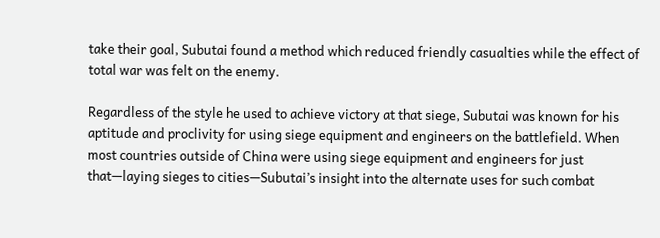take their goal, Subutai found a method which reduced friendly casualties while the effect of total war was felt on the enemy.

Regardless of the style he used to achieve victory at that siege, Subutai was known for his aptitude and proclivity for using siege equipment and engineers on the battlefield. When most countries outside of China were using siege equipment and engineers for just that—laying sieges to cities—Subutai’s insight into the alternate uses for such combat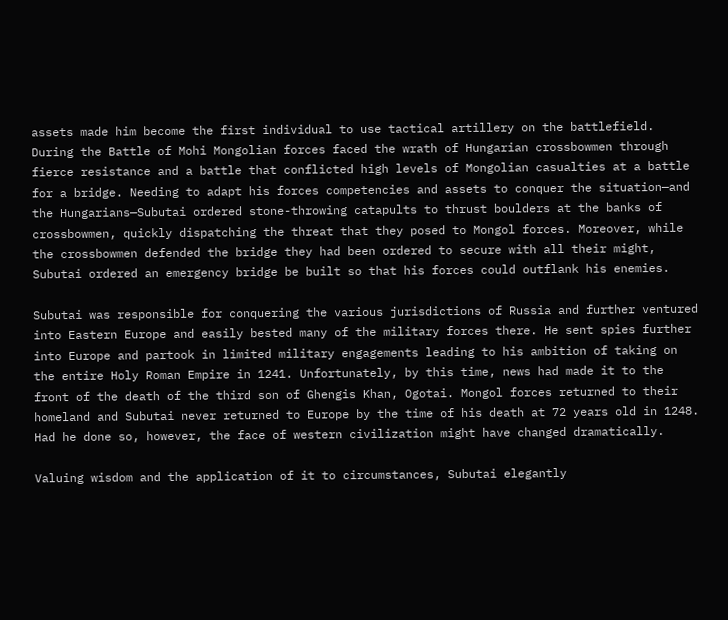assets made him become the first individual to use tactical artillery on the battlefield. During the Battle of Mohi Mongolian forces faced the wrath of Hungarian crossbowmen through fierce resistance and a battle that conflicted high levels of Mongolian casualties at a battle for a bridge. Needing to adapt his forces competencies and assets to conquer the situation—and the Hungarians—Subutai ordered stone-throwing catapults to thrust boulders at the banks of crossbowmen, quickly dispatching the threat that they posed to Mongol forces. Moreover, while the crossbowmen defended the bridge they had been ordered to secure with all their might, Subutai ordered an emergency bridge be built so that his forces could outflank his enemies.

Subutai was responsible for conquering the various jurisdictions of Russia and further ventured into Eastern Europe and easily bested many of the military forces there. He sent spies further into Europe and partook in limited military engagements leading to his ambition of taking on the entire Holy Roman Empire in 1241. Unfortunately, by this time, news had made it to the front of the death of the third son of Ghengis Khan, Ogotai. Mongol forces returned to their homeland and Subutai never returned to Europe by the time of his death at 72 years old in 1248. Had he done so, however, the face of western civilization might have changed dramatically.

Valuing wisdom and the application of it to circumstances, Subutai elegantly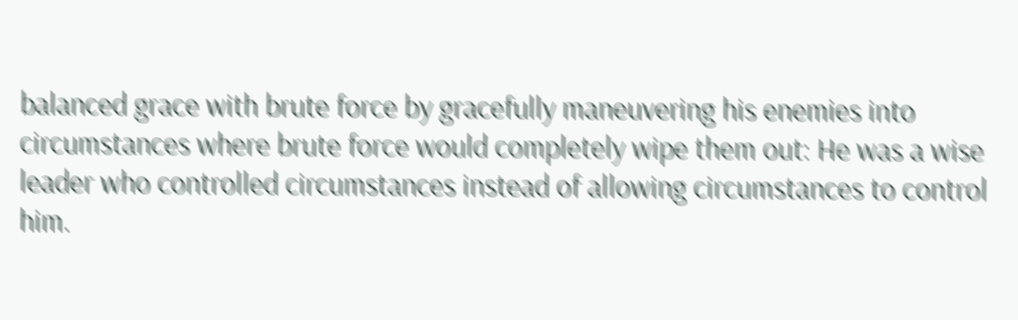balanced grace with brute force by gracefully maneuvering his enemies into circumstances where brute force would completely wipe them out: He was a wise leader who controlled circumstances instead of allowing circumstances to control him.